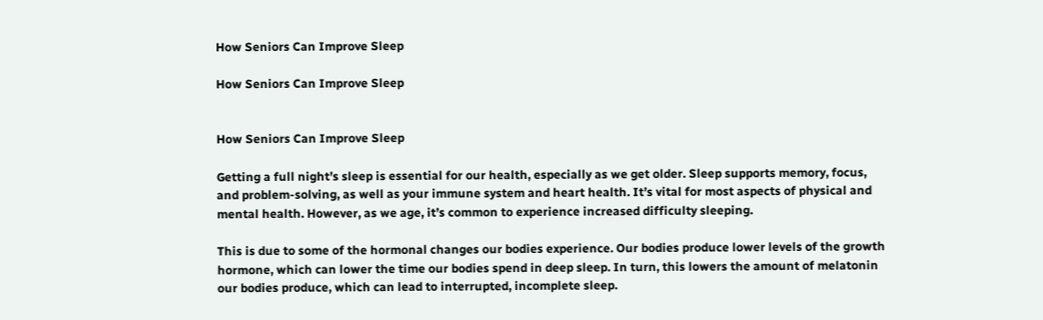How Seniors Can Improve Sleep

How Seniors Can Improve Sleep


How Seniors Can Improve Sleep

Getting a full night’s sleep is essential for our health, especially as we get older. Sleep supports memory, focus, and problem-solving, as well as your immune system and heart health. It’s vital for most aspects of physical and mental health. However, as we age, it’s common to experience increased difficulty sleeping.

This is due to some of the hormonal changes our bodies experience. Our bodies produce lower levels of the growth hormone, which can lower the time our bodies spend in deep sleep. In turn, this lowers the amount of melatonin our bodies produce, which can lead to interrupted, incomplete sleep.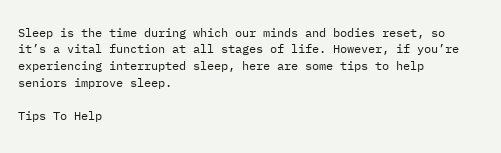Sleep is the time during which our minds and bodies reset, so it’s a vital function at all stages of life. However, if you’re experiencing interrupted sleep, here are some tips to help seniors improve sleep.

Tips To Help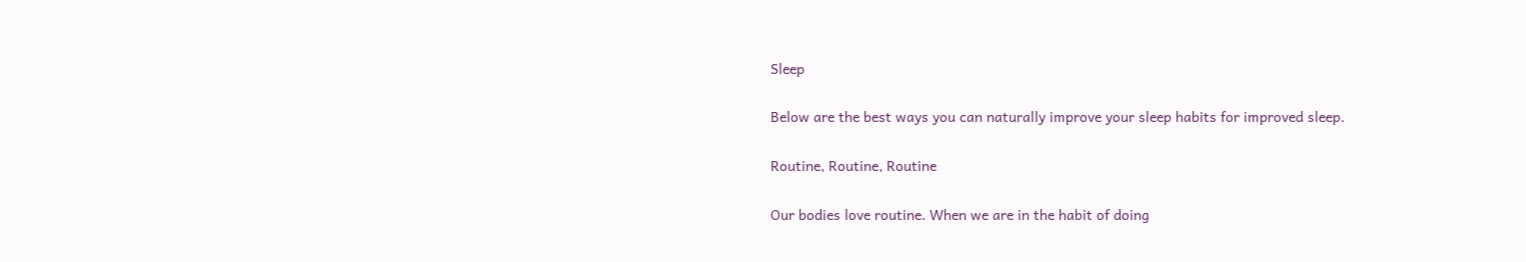Sleep

Below are the best ways you can naturally improve your sleep habits for improved sleep.

Routine, Routine, Routine

Our bodies love routine. When we are in the habit of doing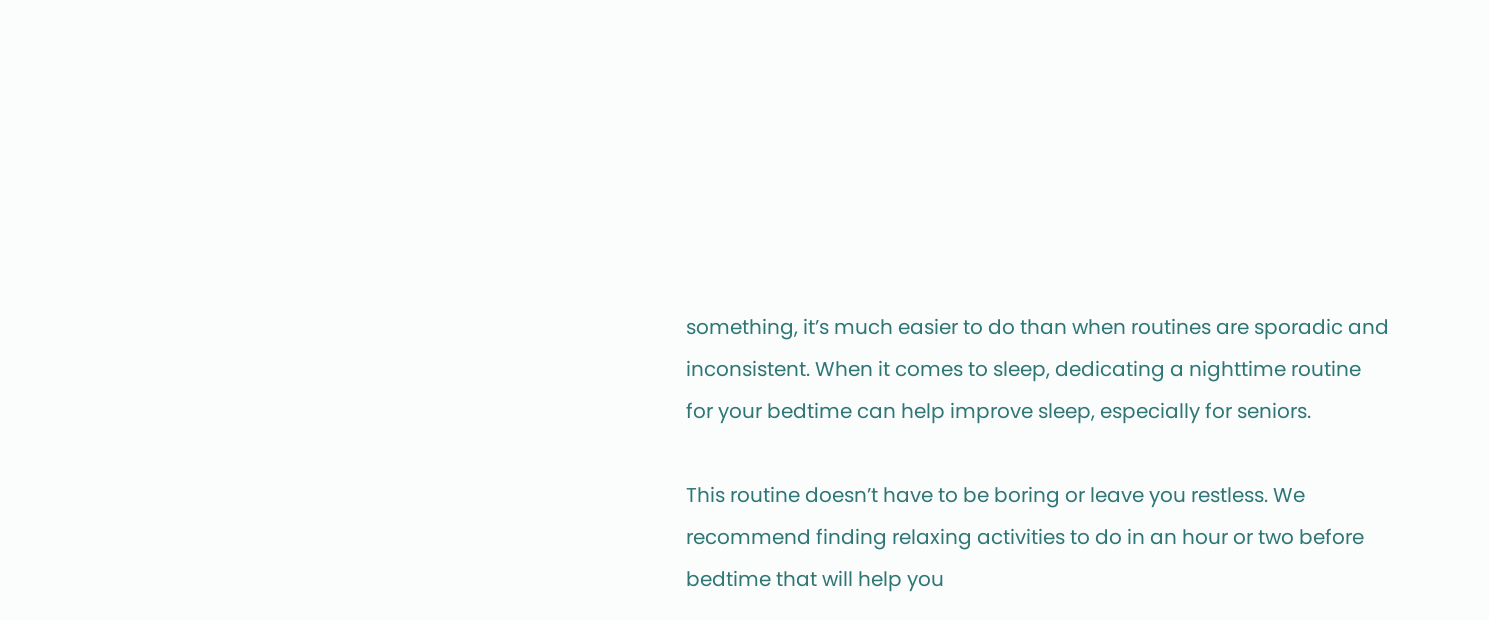something, it’s much easier to do than when routines are sporadic and inconsistent. When it comes to sleep, dedicating a nighttime routine for your bedtime can help improve sleep, especially for seniors.

This routine doesn’t have to be boring or leave you restless. We recommend finding relaxing activities to do in an hour or two before bedtime that will help you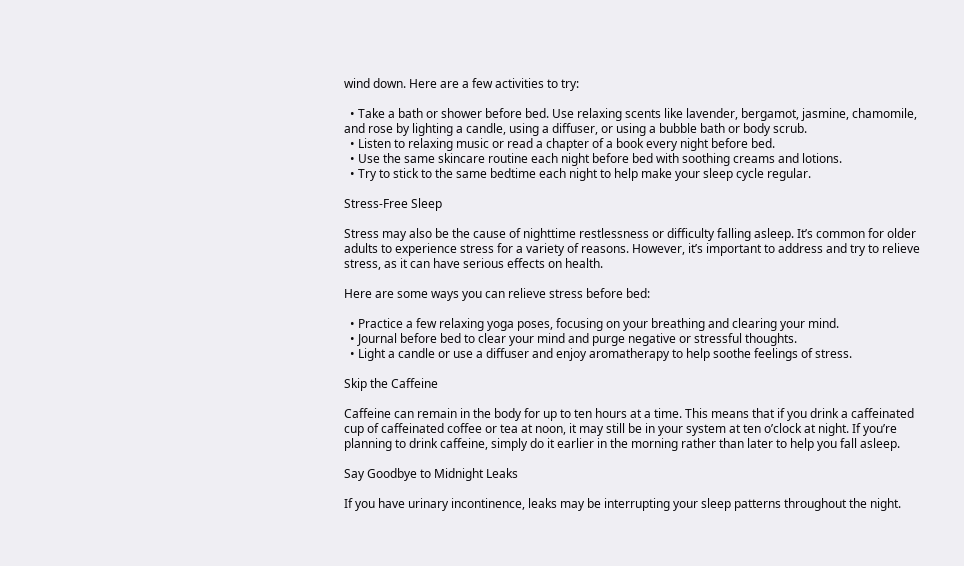wind down. Here are a few activities to try:

  • Take a bath or shower before bed. Use relaxing scents like lavender, bergamot, jasmine, chamomile, and rose by lighting a candle, using a diffuser, or using a bubble bath or body scrub.
  • Listen to relaxing music or read a chapter of a book every night before bed.
  • Use the same skincare routine each night before bed with soothing creams and lotions.
  • Try to stick to the same bedtime each night to help make your sleep cycle regular.

Stress-Free Sleep

Stress may also be the cause of nighttime restlessness or difficulty falling asleep. It’s common for older adults to experience stress for a variety of reasons. However, it’s important to address and try to relieve stress, as it can have serious effects on health.

Here are some ways you can relieve stress before bed:

  • Practice a few relaxing yoga poses, focusing on your breathing and clearing your mind.
  • Journal before bed to clear your mind and purge negative or stressful thoughts.
  • Light a candle or use a diffuser and enjoy aromatherapy to help soothe feelings of stress.

Skip the Caffeine

Caffeine can remain in the body for up to ten hours at a time. This means that if you drink a caffeinated cup of caffeinated coffee or tea at noon, it may still be in your system at ten o’clock at night. If you’re planning to drink caffeine, simply do it earlier in the morning rather than later to help you fall asleep.

Say Goodbye to Midnight Leaks

If you have urinary incontinence, leaks may be interrupting your sleep patterns throughout the night.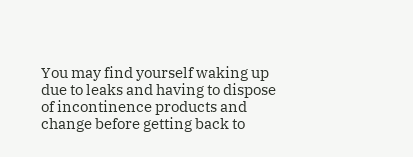You may find yourself waking up due to leaks and having to dispose of incontinence products and change before getting back to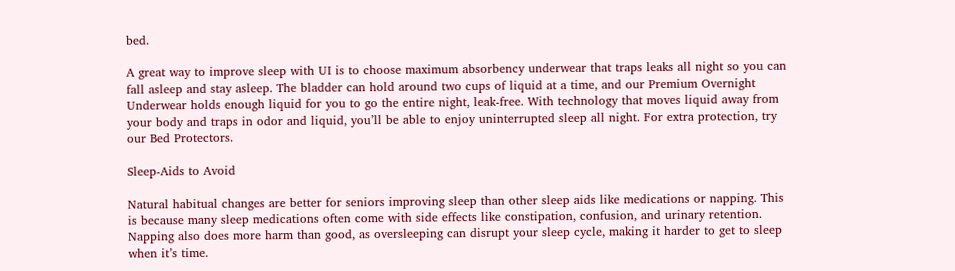bed.

A great way to improve sleep with UI is to choose maximum absorbency underwear that traps leaks all night so you can fall asleep and stay asleep. The bladder can hold around two cups of liquid at a time, and our Premium Overnight Underwear holds enough liquid for you to go the entire night, leak-free. With technology that moves liquid away from your body and traps in odor and liquid, you’ll be able to enjoy uninterrupted sleep all night. For extra protection, try our Bed Protectors.

Sleep-Aids to Avoid

Natural habitual changes are better for seniors improving sleep than other sleep aids like medications or napping. This is because many sleep medications often come with side effects like constipation, confusion, and urinary retention. Napping also does more harm than good, as oversleeping can disrupt your sleep cycle, making it harder to get to sleep when it’s time.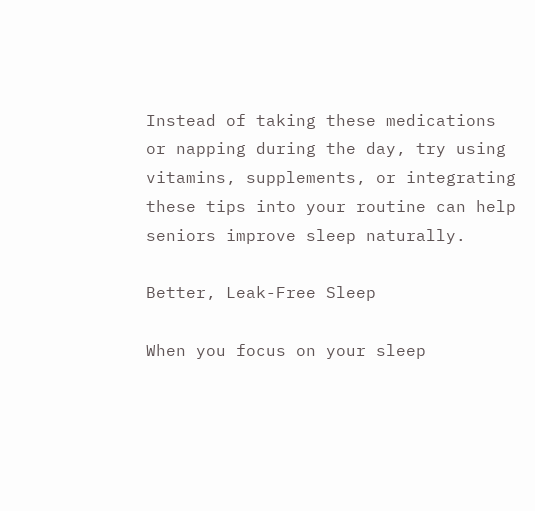Instead of taking these medications or napping during the day, try using vitamins, supplements, or integrating these tips into your routine can help seniors improve sleep naturally.

Better, Leak-Free Sleep

When you focus on your sleep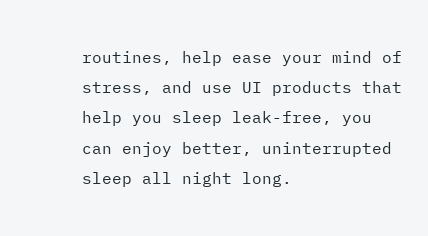routines, help ease your mind of stress, and use UI products that help you sleep leak-free, you can enjoy better, uninterrupted sleep all night long.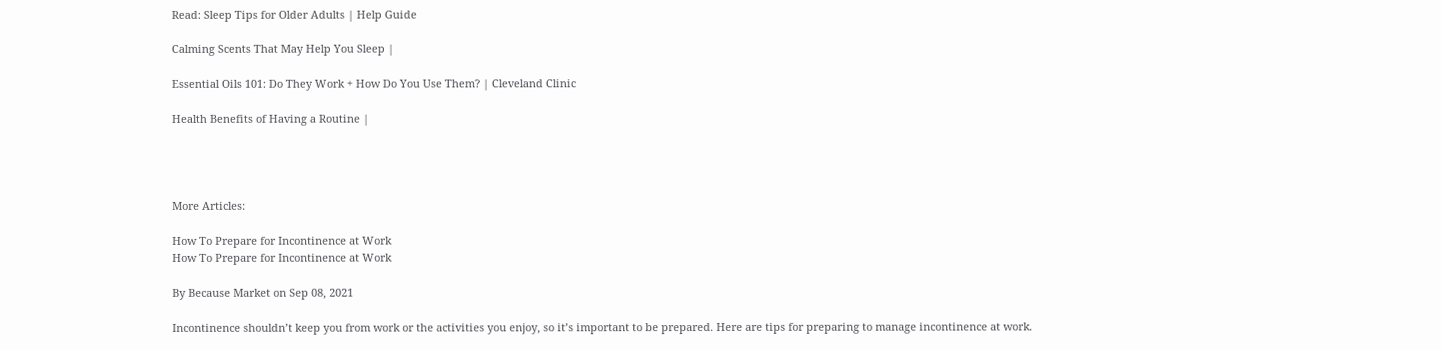Read: Sleep Tips for Older Adults | Help Guide

Calming Scents That May Help You Sleep |

Essential Oils 101: Do They Work + How Do You Use Them? | Cleveland Clinic

Health Benefits of Having a Routine |




More Articles:

How To Prepare for Incontinence at Work
How To Prepare for Incontinence at Work

By Because Market on Sep 08, 2021

Incontinence shouldn’t keep you from work or the activities you enjoy, so it’s important to be prepared. Here are tips for preparing to manage incontinence at work.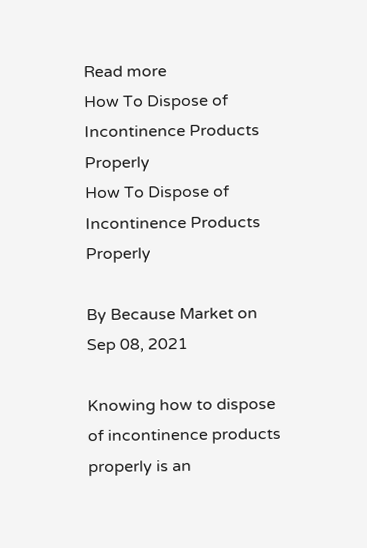Read more
How To Dispose of Incontinence Products Properly
How To Dispose of Incontinence Products Properly

By Because Market on Sep 08, 2021

Knowing how to dispose of incontinence products properly is an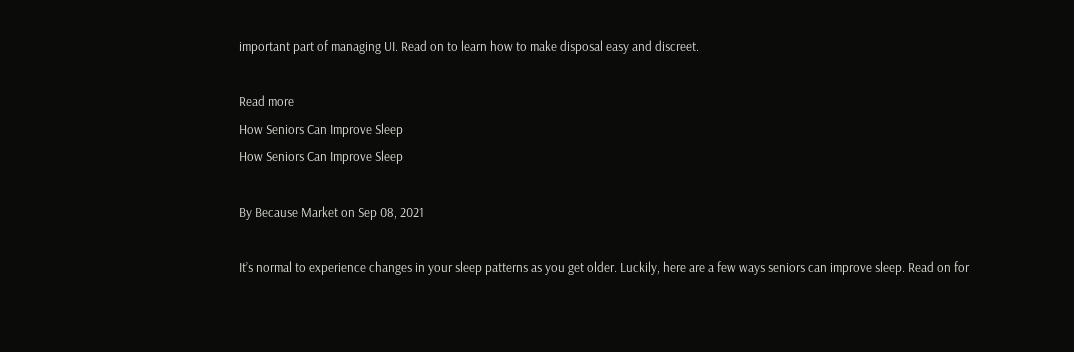important part of managing UI. Read on to learn how to make disposal easy and discreet.

Read more
How Seniors Can Improve Sleep
How Seniors Can Improve Sleep

By Because Market on Sep 08, 2021

It’s normal to experience changes in your sleep patterns as you get older. Luckily, here are a few ways seniors can improve sleep. Read on for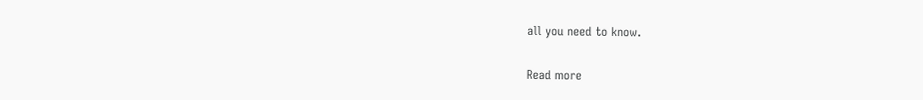all you need to know.

Read more